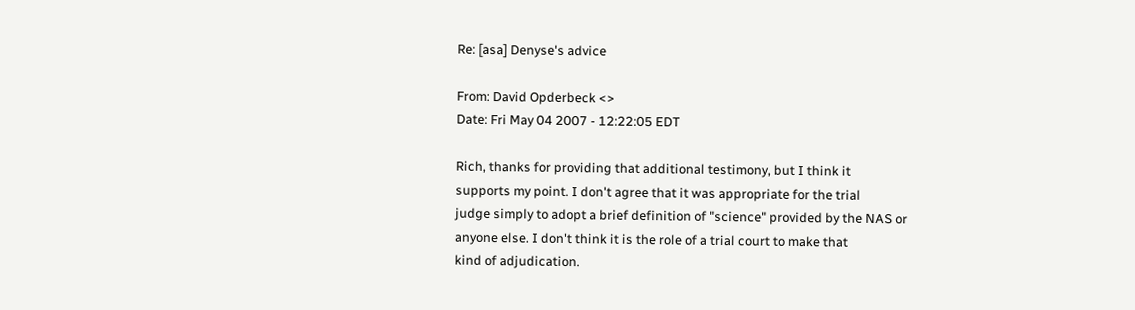Re: [asa] Denyse's advice

From: David Opderbeck <>
Date: Fri May 04 2007 - 12:22:05 EDT

Rich, thanks for providing that additional testimony, but I think it
supports my point. I don't agree that it was appropriate for the trial
judge simply to adopt a brief definition of "science" provided by the NAS or
anyone else. I don't think it is the role of a trial court to make that
kind of adjudication.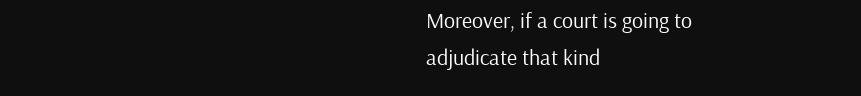Moreover, if a court is going to adjudicate that kind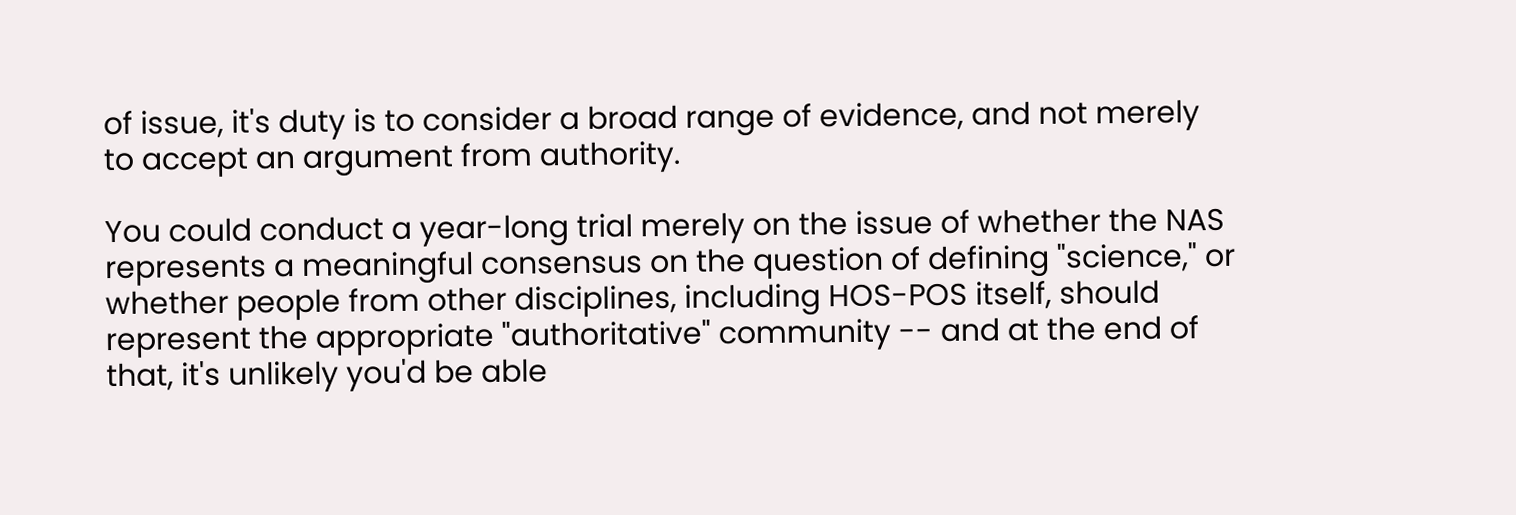of issue, it's duty is to consider a broad range of evidence, and not merely
to accept an argument from authority.

You could conduct a year-long trial merely on the issue of whether the NAS
represents a meaningful consensus on the question of defining "science," or
whether people from other disciplines, including HOS-POS itself, should
represent the appropriate "authoritative" community -- and at the end of
that, it's unlikely you'd be able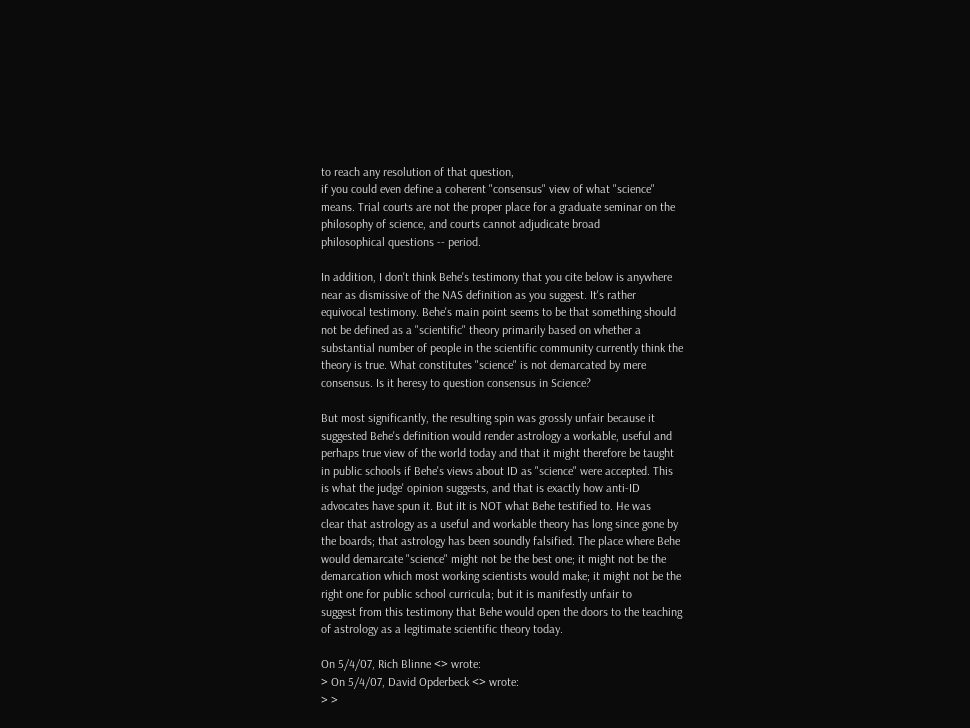to reach any resolution of that question,
if you could even define a coherent "consensus" view of what "science"
means. Trial courts are not the proper place for a graduate seminar on the
philosophy of science, and courts cannot adjudicate broad
philosophical questions -- period.

In addition, I don't think Behe's testimony that you cite below is anywhere
near as dismissive of the NAS definition as you suggest. It's rather
equivocal testimony. Behe's main point seems to be that something should
not be defined as a "scientific" theory primarily based on whether a
substantial number of people in the scientific community currently think the
theory is true. What constitutes "science" is not demarcated by mere
consensus. Is it heresy to question consensus in Science?

But most significantly, the resulting spin was grossly unfair because it
suggested Behe's definition would render astrology a workable, useful and
perhaps true view of the world today and that it might therefore be taught
in public schools if Behe's views about ID as "science" were accepted. This
is what the judge' opinion suggests, and that is exactly how anti-ID
advocates have spun it. But iIt is NOT what Behe testified to. He was
clear that astrology as a useful and workable theory has long since gone by
the boards; that astrology has been soundly falsified. The place where Behe
would demarcate "science" might not be the best one; it might not be the
demarcation which most working scientists would make; it might not be the
right one for public school curricula; but it is manifestly unfair to
suggest from this testimony that Behe would open the doors to the teaching
of astrology as a legitimate scientific theory today.

On 5/4/07, Rich Blinne <> wrote:
> On 5/4/07, David Opderbeck <> wrote:
> >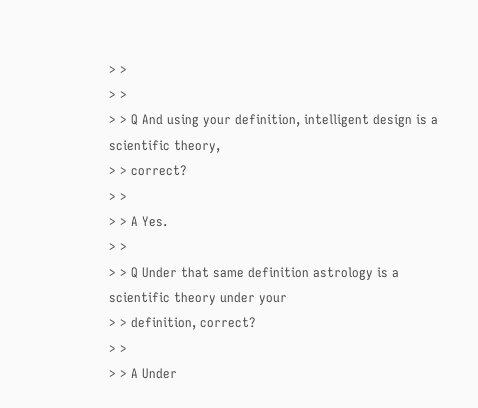> >
> >
> > Q And using your definition, intelligent design is a scientific theory,
> > correct?
> >
> > A Yes.
> >
> > Q Under that same definition astrology is a scientific theory under your
> > definition, correct?
> >
> > A Under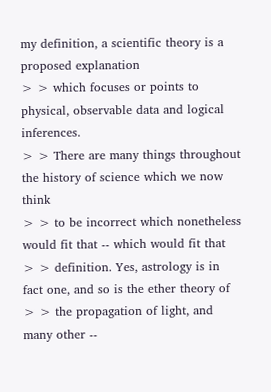my definition, a scientific theory is a proposed explanation
> > which focuses or points to physical, observable data and logical inferences.
> > There are many things throughout the history of science which we now think
> > to be incorrect which nonetheless would fit that -- which would fit that
> > definition. Yes, astrology is in fact one, and so is the ether theory of
> > the propagation of light, and many other --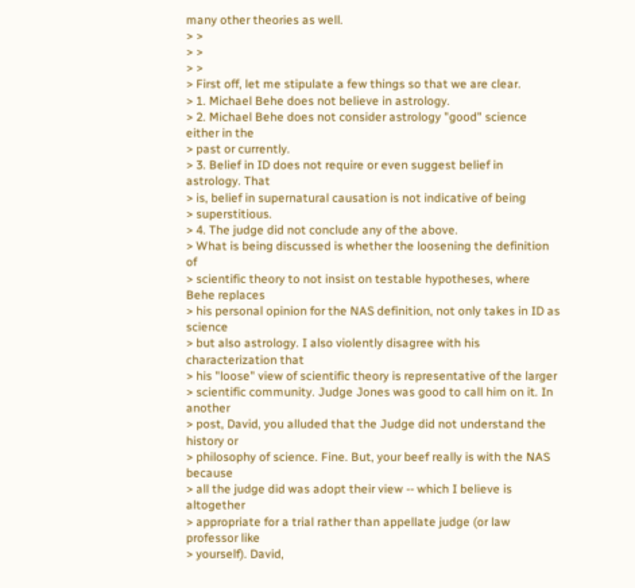many other theories as well.
> >
> >
> >
> First off, let me stipulate a few things so that we are clear.
> 1. Michael Behe does not believe in astrology.
> 2. Michael Behe does not consider astrology "good" science either in the
> past or currently.
> 3. Belief in ID does not require or even suggest belief in astrology. That
> is, belief in supernatural causation is not indicative of being
> superstitious.
> 4. The judge did not conclude any of the above.
> What is being discussed is whether the loosening the definition of
> scientific theory to not insist on testable hypotheses, where Behe replaces
> his personal opinion for the NAS definition, not only takes in ID as science
> but also astrology. I also violently disagree with his characterization that
> his "loose" view of scientific theory is representative of the larger
> scientific community. Judge Jones was good to call him on it. In another
> post, David, you alluded that the Judge did not understand the history or
> philosophy of science. Fine. But, your beef really is with the NAS because
> all the judge did was adopt their view -- which I believe is altogether
> appropriate for a trial rather than appellate judge (or law professor like
> yourself). David,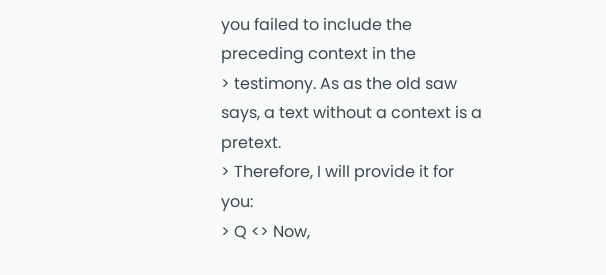you failed to include the preceding context in the
> testimony. As as the old saw says, a text without a context is a pretext.
> Therefore, I will provide it for you:
> Q <> Now,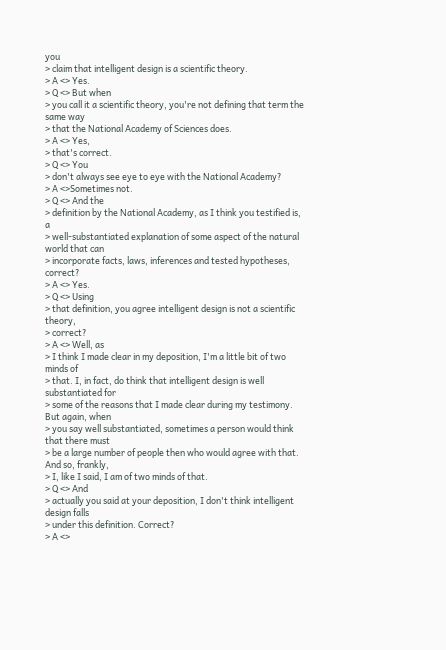you
> claim that intelligent design is a scientific theory.
> A <> Yes.
> Q <> But when
> you call it a scientific theory, you're not defining that term the same way
> that the National Academy of Sciences does.
> A <> Yes,
> that's correct.
> Q <> You
> don't always see eye to eye with the National Academy?
> A <>Sometimes not.
> Q <> And the
> definition by the National Academy, as I think you testified is, a
> well-substantiated explanation of some aspect of the natural world that can
> incorporate facts, laws, inferences and tested hypotheses, correct?
> A <> Yes.
> Q <> Using
> that definition, you agree intelligent design is not a scientific theory,
> correct?
> A <> Well, as
> I think I made clear in my deposition, I'm a little bit of two minds of
> that. I, in fact, do think that intelligent design is well substantiated for
> some of the reasons that I made clear during my testimony. But again, when
> you say well substantiated, sometimes a person would think that there must
> be a large number of people then who would agree with that. And so, frankly,
> I, like I said, I am of two minds of that.
> Q <> And
> actually you said at your deposition, I don't think intelligent design falls
> under this definition. Correct?
> A <>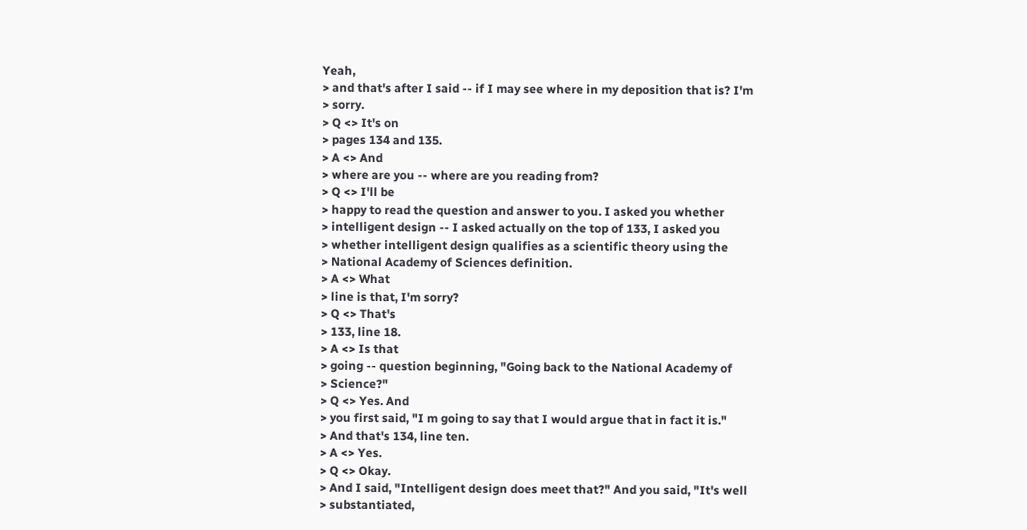Yeah,
> and that's after I said -- if I may see where in my deposition that is? I'm
> sorry.
> Q <> It's on
> pages 134 and 135.
> A <> And
> where are you -- where are you reading from?
> Q <> I'll be
> happy to read the question and answer to you. I asked you whether
> intelligent design -- I asked actually on the top of 133, I asked you
> whether intelligent design qualifies as a scientific theory using the
> National Academy of Sciences definition.
> A <> What
> line is that, I'm sorry?
> Q <> That's
> 133, line 18.
> A <> Is that
> going -- question beginning, "Going back to the National Academy of
> Science?"
> Q <> Yes. And
> you first said, "I m going to say that I would argue that in fact it is."
> And that's 134, line ten.
> A <> Yes.
> Q <> Okay.
> And I said, "Intelligent design does meet that?" And you said, "It's well
> substantiated,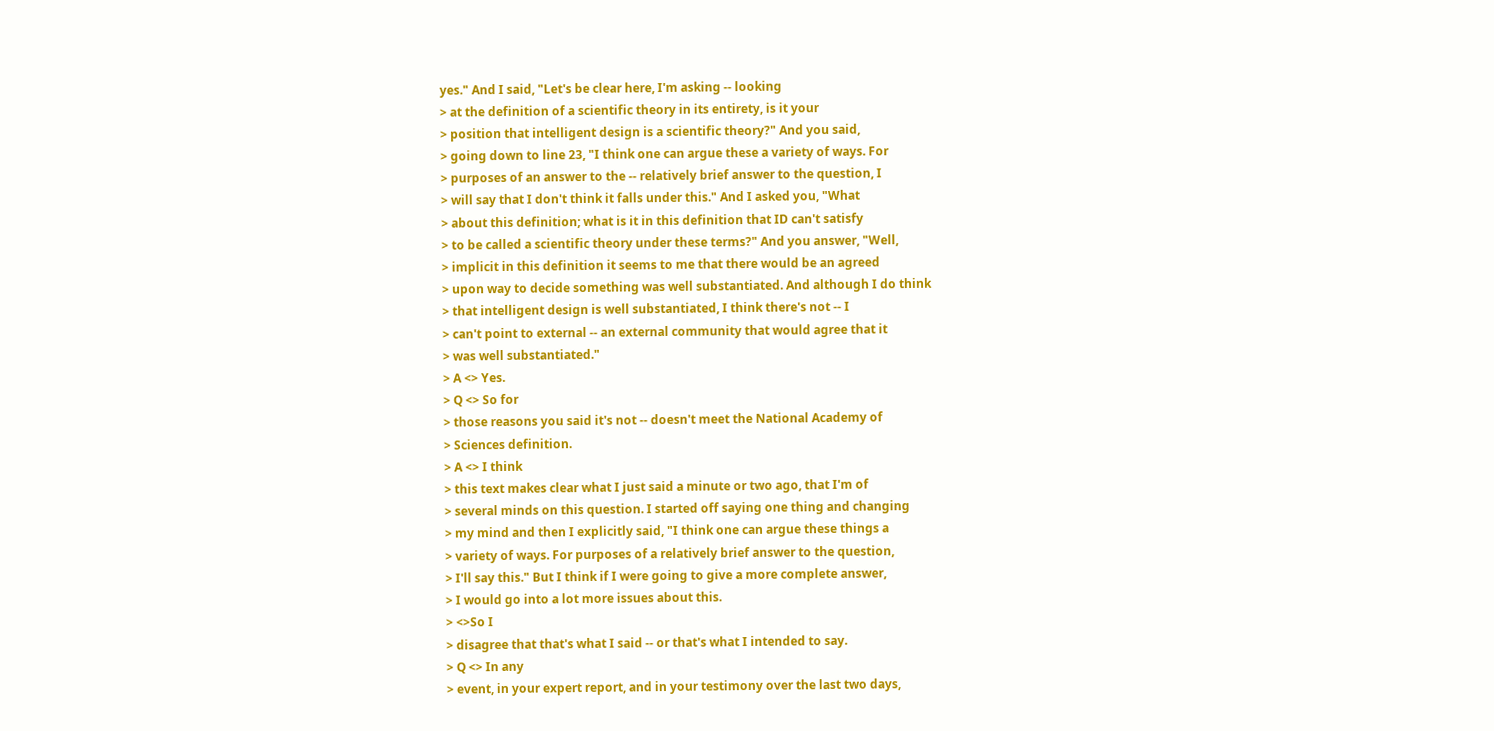yes." And I said, "Let's be clear here, I'm asking -- looking
> at the definition of a scientific theory in its entirety, is it your
> position that intelligent design is a scientific theory?" And you said,
> going down to line 23, "I think one can argue these a variety of ways. For
> purposes of an answer to the -- relatively brief answer to the question, I
> will say that I don't think it falls under this." And I asked you, "What
> about this definition; what is it in this definition that ID can't satisfy
> to be called a scientific theory under these terms?" And you answer, "Well,
> implicit in this definition it seems to me that there would be an agreed
> upon way to decide something was well substantiated. And although I do think
> that intelligent design is well substantiated, I think there's not -- I
> can't point to external -- an external community that would agree that it
> was well substantiated."
> A <> Yes.
> Q <> So for
> those reasons you said it's not -- doesn't meet the National Academy of
> Sciences definition.
> A <> I think
> this text makes clear what I just said a minute or two ago, that I'm of
> several minds on this question. I started off saying one thing and changing
> my mind and then I explicitly said, "I think one can argue these things a
> variety of ways. For purposes of a relatively brief answer to the question,
> I'll say this." But I think if I were going to give a more complete answer,
> I would go into a lot more issues about this.
> <>So I
> disagree that that's what I said -- or that's what I intended to say.
> Q <> In any
> event, in your expert report, and in your testimony over the last two days,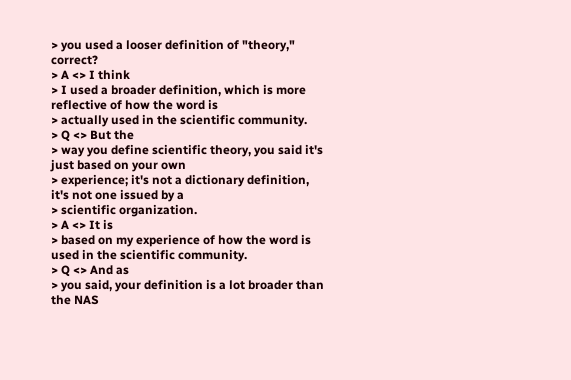> you used a looser definition of "theory," correct?
> A <> I think
> I used a broader definition, which is more reflective of how the word is
> actually used in the scientific community.
> Q <> But the
> way you define scientific theory, you said it's just based on your own
> experience; it's not a dictionary definition, it's not one issued by a
> scientific organization.
> A <> It is
> based on my experience of how the word is used in the scientific community.
> Q <> And as
> you said, your definition is a lot broader than the NAS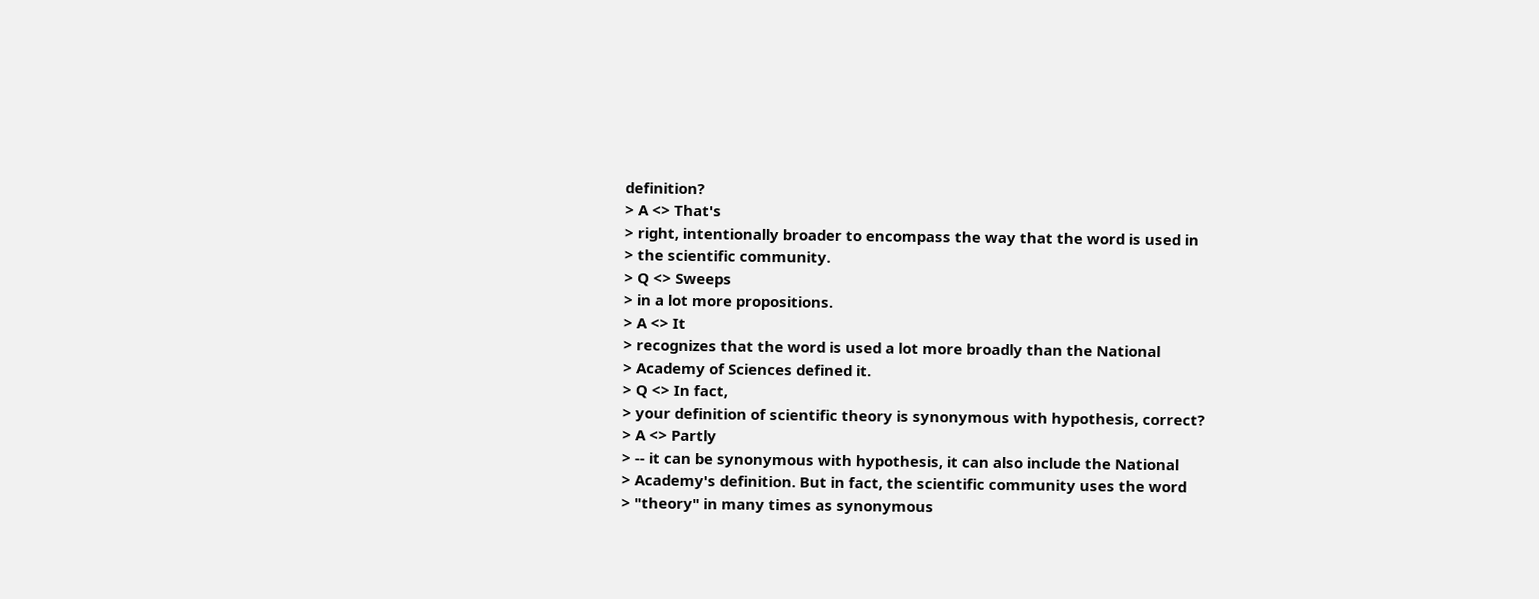definition?
> A <> That's
> right, intentionally broader to encompass the way that the word is used in
> the scientific community.
> Q <> Sweeps
> in a lot more propositions.
> A <> It
> recognizes that the word is used a lot more broadly than the National
> Academy of Sciences defined it.
> Q <> In fact,
> your definition of scientific theory is synonymous with hypothesis, correct?
> A <> Partly
> -- it can be synonymous with hypothesis, it can also include the National
> Academy's definition. But in fact, the scientific community uses the word
> "theory" in many times as synonymous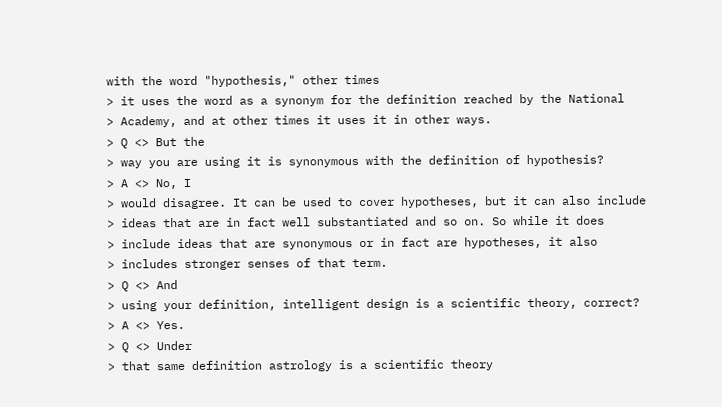with the word "hypothesis," other times
> it uses the word as a synonym for the definition reached by the National
> Academy, and at other times it uses it in other ways.
> Q <> But the
> way you are using it is synonymous with the definition of hypothesis?
> A <> No, I
> would disagree. It can be used to cover hypotheses, but it can also include
> ideas that are in fact well substantiated and so on. So while it does
> include ideas that are synonymous or in fact are hypotheses, it also
> includes stronger senses of that term.
> Q <> And
> using your definition, intelligent design is a scientific theory, correct?
> A <> Yes.
> Q <> Under
> that same definition astrology is a scientific theory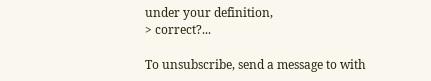under your definition,
> correct?...

To unsubscribe, send a message to with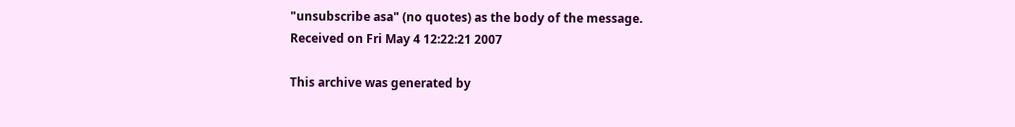"unsubscribe asa" (no quotes) as the body of the message.
Received on Fri May 4 12:22:21 2007

This archive was generated by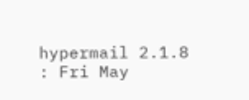hypermail 2.1.8 : Fri May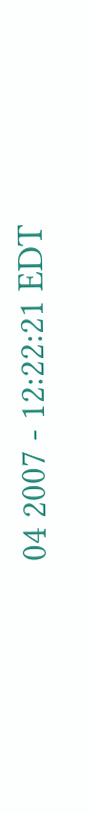04 2007 - 12:22:21 EDT